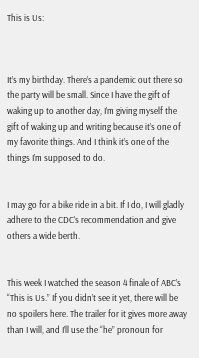This is Us:



It’s my birthday. There’s a pandemic out there so the party will be small. Since I have the gift of waking up to another day, I’m giving myself the gift of waking up and writing because it’s one of my favorite things. And I think it’s one of the things I’m supposed to do.


I may go for a bike ride in a bit. If I do, I will gladly adhere to the CDC’s recommendation and give others a wide berth.


This week I watched the season 4 finale of ABC’s “This is Us.” If you didn’t see it yet, there will be no spoilers here. The trailer for it gives more away than I will, and I’ll use the “he” pronoun for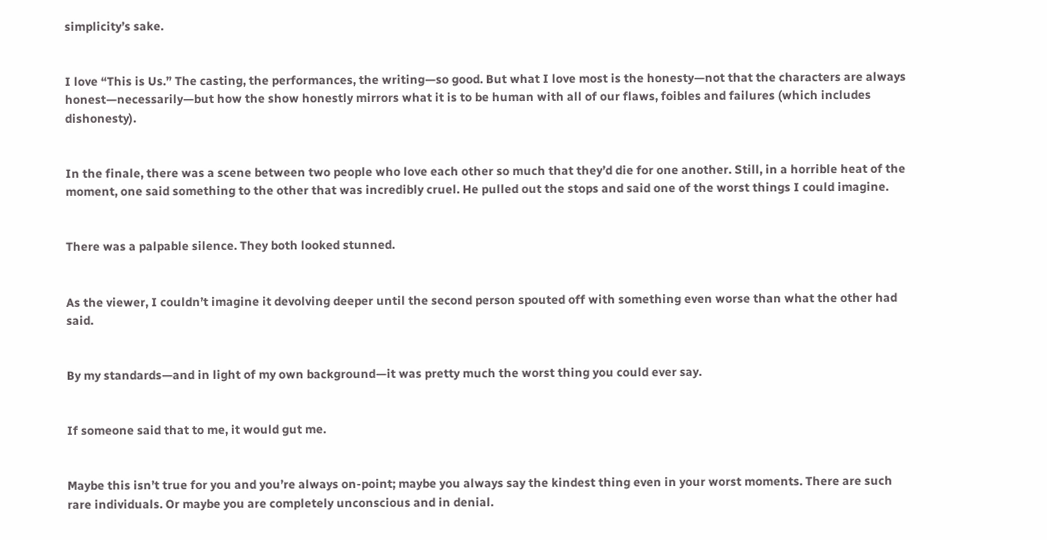simplicity’s sake.


I love “This is Us.” The casting, the performances, the writing—so good. But what I love most is the honesty—not that the characters are always honest—necessarily—but how the show honestly mirrors what it is to be human with all of our flaws, foibles and failures (which includes dishonesty).


In the finale, there was a scene between two people who love each other so much that they’d die for one another. Still, in a horrible heat of the moment, one said something to the other that was incredibly cruel. He pulled out the stops and said one of the worst things I could imagine.


There was a palpable silence. They both looked stunned.


As the viewer, I couldn’t imagine it devolving deeper until the second person spouted off with something even worse than what the other had said.


By my standards—and in light of my own background—it was pretty much the worst thing you could ever say.


If someone said that to me, it would gut me.


Maybe this isn’t true for you and you’re always on-point; maybe you always say the kindest thing even in your worst moments. There are such rare individuals. Or maybe you are completely unconscious and in denial.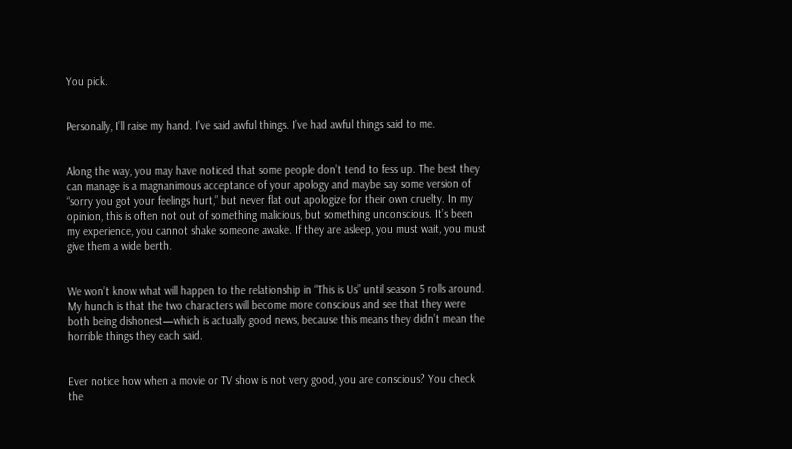You pick.


Personally, I’ll raise my hand. I’ve said awful things. I’ve had awful things said to me.


Along the way, you may have noticed that some people don’t tend to fess up. The best they can manage is a magnanimous acceptance of your apology and maybe say some version of “sorry you got your feelings hurt,” but never flat out apologize for their own cruelty. In my opinion, this is often not out of something malicious, but something unconscious. It’s been my experience, you cannot shake someone awake. If they are asleep, you must wait, you must give them a wide berth.


We won’t know what will happen to the relationship in “This is Us” until season 5 rolls around. My hunch is that the two characters will become more conscious and see that they were both being dishonest—which is actually good news, because this means they didn’t mean the horrible things they each said.


Ever notice how when a movie or TV show is not very good, you are conscious? You check the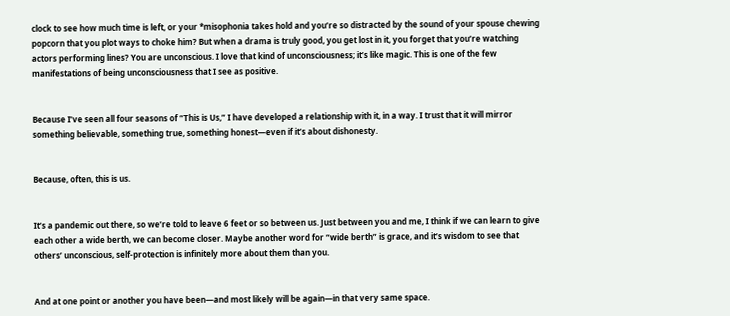clock to see how much time is left, or your *misophonia takes hold and you’re so distracted by the sound of your spouse chewing popcorn that you plot ways to choke him? But when a drama is truly good, you get lost in it, you forget that you’re watching actors performing lines? You are unconscious. I love that kind of unconsciousness; it’s like magic. This is one of the few manifestations of being unconsciousness that I see as positive.


Because I’ve seen all four seasons of “This is Us,” I have developed a relationship with it, in a way. I trust that it will mirror something believable, something true, something honest—even if it’s about dishonesty.


Because, often, this is us.


It’s a pandemic out there, so we’re told to leave 6 feet or so between us. Just between you and me, I think if we can learn to give each other a wide berth, we can become closer. Maybe another word for “wide berth” is grace, and it’s wisdom to see that others’ unconscious, self-protection is infinitely more about them than you.


And at one point or another you have been—and most likely will be again—in that very same space.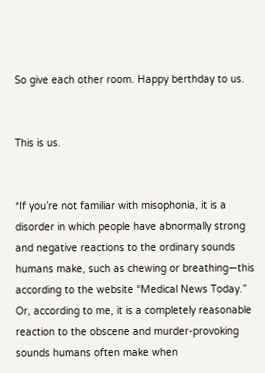So give each other room. Happy berthday to us.


This is us.


*If you’re not familiar with misophonia, it is a disorder in which people have abnormally strong and negative reactions to the ordinary sounds humans make, such as chewing or breathing—this according to the website “Medical News Today.” Or, according to me, it is a completely reasonable reaction to the obscene and murder-provoking sounds humans often make when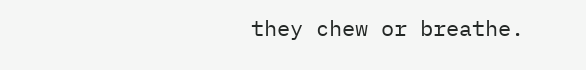they chew or breathe.